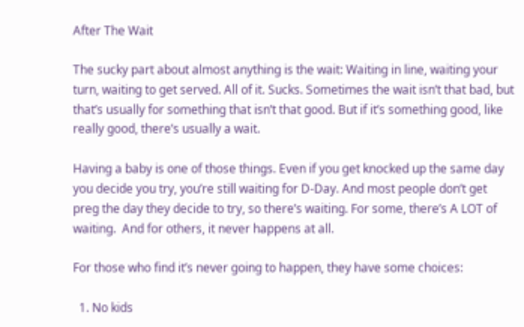After The Wait

The sucky part about almost anything is the wait: Waiting in line, waiting your turn, waiting to get served. All of it. Sucks. Sometimes the wait isn’t that bad, but that’s usually for something that isn’t that good. But if it’s something good, like really good, there’s usually a wait.

Having a baby is one of those things. Even if you get knocked up the same day you decide you try, you’re still waiting for D-Day. And most people don’t get preg the day they decide to try, so there’s waiting. For some, there’s A LOT of waiting.  And for others, it never happens at all.

For those who find it’s never going to happen, they have some choices:

  1. No kids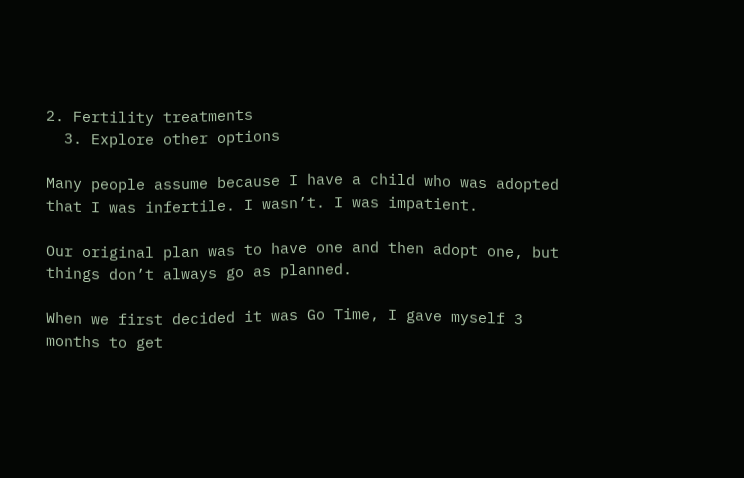2. Fertility treatments
  3. Explore other options

Many people assume because I have a child who was adopted that I was infertile. I wasn’t. I was impatient.

Our original plan was to have one and then adopt one, but things don’t always go as planned.

When we first decided it was Go Time, I gave myself 3 months to get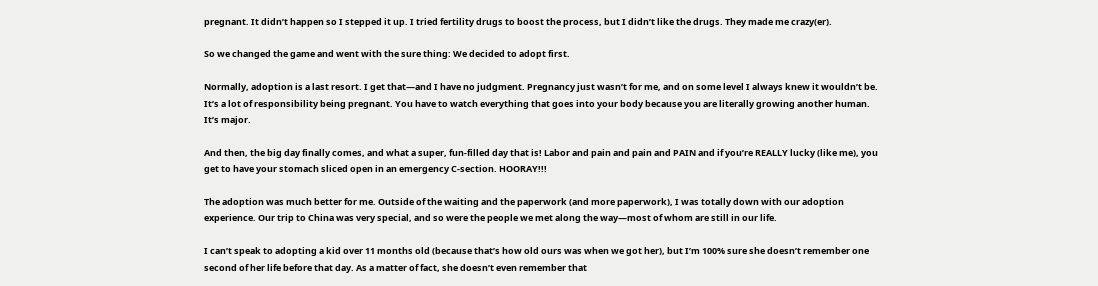pregnant. It didn’t happen so I stepped it up. I tried fertility drugs to boost the process, but I didn’t like the drugs. They made me crazy(er).

So we changed the game and went with the sure thing: We decided to adopt first.

Normally, adoption is a last resort. I get that—and I have no judgment. Pregnancy just wasn’t for me, and on some level I always knew it wouldn’t be. It’s a lot of responsibility being pregnant. You have to watch everything that goes into your body because you are literally growing another human. It’s major.

And then, the big day finally comes, and what a super, fun-filled day that is! Labor and pain and pain and PAIN and if you’re REALLY lucky (like me), you get to have your stomach sliced open in an emergency C-section. HOORAY!!!

The adoption was much better for me. Outside of the waiting and the paperwork (and more paperwork), I was totally down with our adoption experience. Our trip to China was very special, and so were the people we met along the way—most of whom are still in our life.

I can’t speak to adopting a kid over 11 months old (because that’s how old ours was when we got her), but I’m 100% sure she doesn’t remember one second of her life before that day. As a matter of fact, she doesn’t even remember that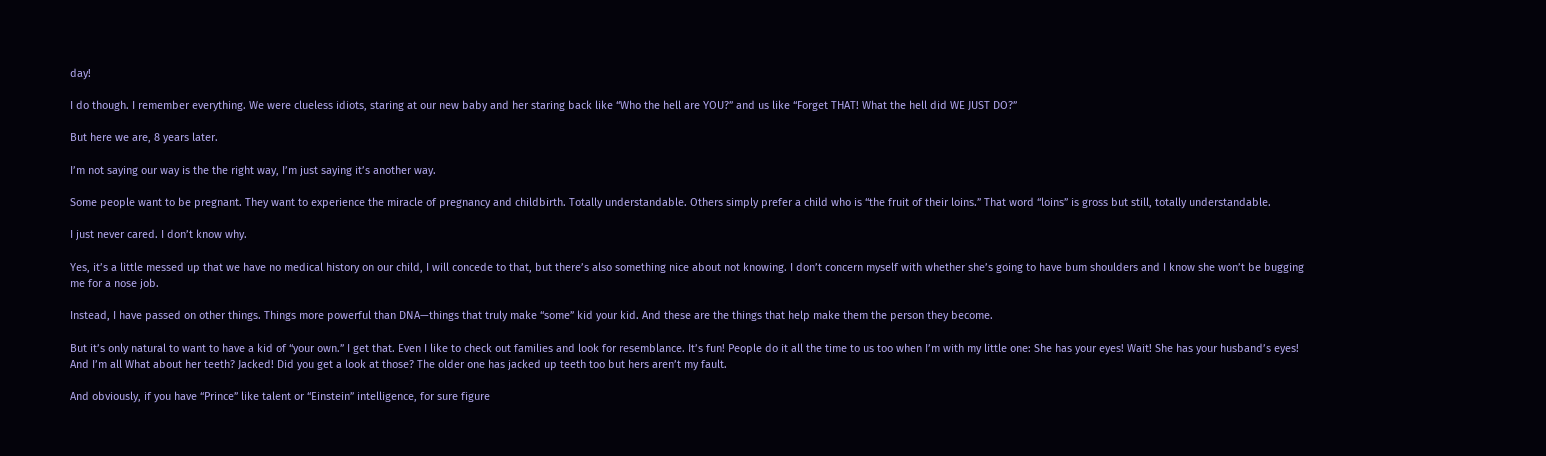day!

I do though. I remember everything. We were clueless idiots, staring at our new baby and her staring back like “Who the hell are YOU?” and us like “Forget THAT! What the hell did WE JUST DO?”

But here we are, 8 years later.

I’m not saying our way is the the right way, I’m just saying it’s another way.

Some people want to be pregnant. They want to experience the miracle of pregnancy and childbirth. Totally understandable. Others simply prefer a child who is “the fruit of their loins.” That word “loins” is gross but still, totally understandable.

I just never cared. I don’t know why.

Yes, it’s a little messed up that we have no medical history on our child, I will concede to that, but there’s also something nice about not knowing. I don’t concern myself with whether she’s going to have bum shoulders and I know she won’t be bugging me for a nose job.

Instead, I have passed on other things. Things more powerful than DNA—things that truly make “some” kid your kid. And these are the things that help make them the person they become.

But it’s only natural to want to have a kid of “your own.” I get that. Even I like to check out families and look for resemblance. It’s fun! People do it all the time to us too when I’m with my little one: She has your eyes! Wait! She has your husband’s eyes! And I’m all What about her teeth? Jacked! Did you get a look at those? The older one has jacked up teeth too but hers aren’t my fault.

And obviously, if you have “Prince” like talent or “Einstein” intelligence, for sure figure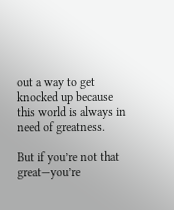out a way to get knocked up because this world is always in need of greatness.

But if you’re not that great—you’re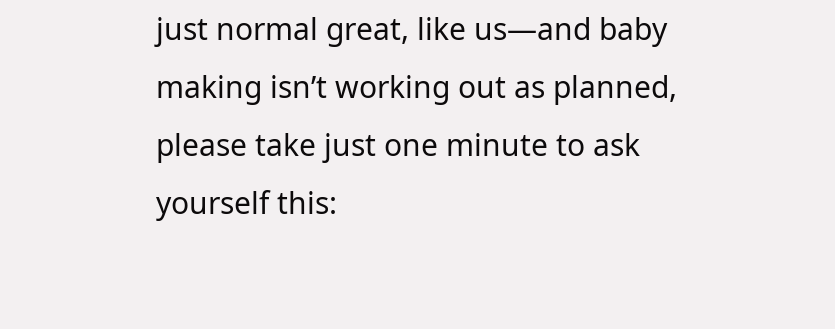just normal great, like us—and baby making isn’t working out as planned, please take just one minute to ask yourself this: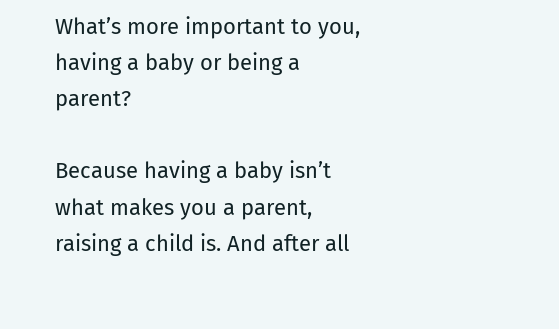What’s more important to you, having a baby or being a parent?

Because having a baby isn’t what makes you a parent, raising a child is. And after all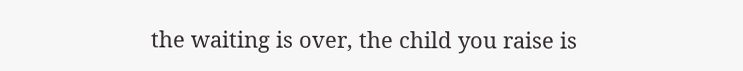the waiting is over, the child you raise is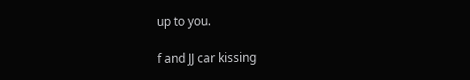up to you.

f and JJ car kissing